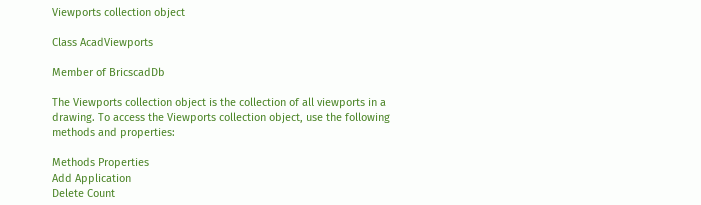Viewports collection object

Class AcadViewports

Member of BricscadDb

The Viewports collection object is the collection of all viewports in a drawing. To access the Viewports collection object, use the following methods and properties:

Methods Properties
Add Application
Delete Count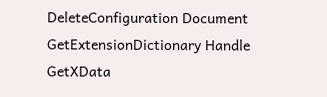DeleteConfiguration Document
GetExtensionDictionary Handle
GetXData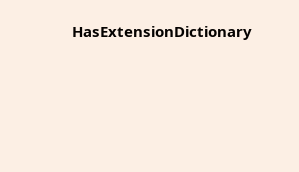HasExtensionDictionary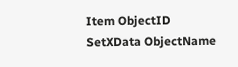Item ObjectID
SetXData ObjectName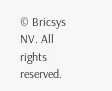© Bricsys NV. All rights reserved.